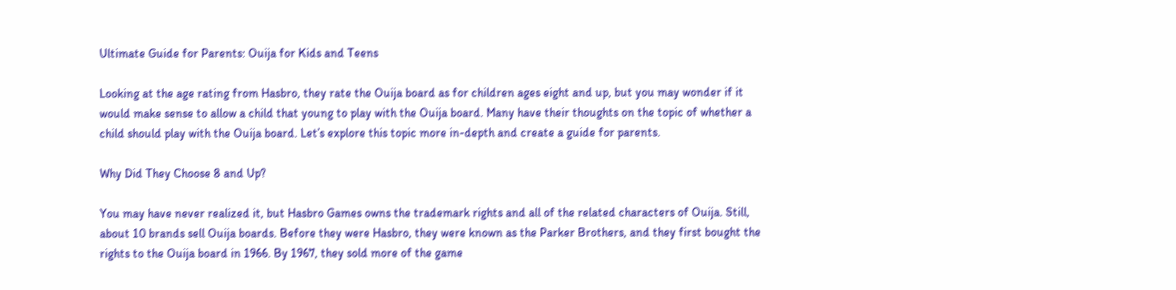Ultimate Guide for Parents: Ouija for Kids and Teens

Looking at the age rating from Hasbro, they rate the Ouija board as for children ages eight and up, but you may wonder if it would make sense to allow a child that young to play with the Ouija board. Many have their thoughts on the topic of whether a child should play with the Ouija board. Let’s explore this topic more in-depth and create a guide for parents.

Why Did They Choose 8 and Up?

You may have never realized it, but Hasbro Games owns the trademark rights and all of the related characters of Ouija. Still, about 10 brands sell Ouija boards. Before they were Hasbro, they were known as the Parker Brothers, and they first bought the rights to the Ouija board in 1966. By 1967, they sold more of the game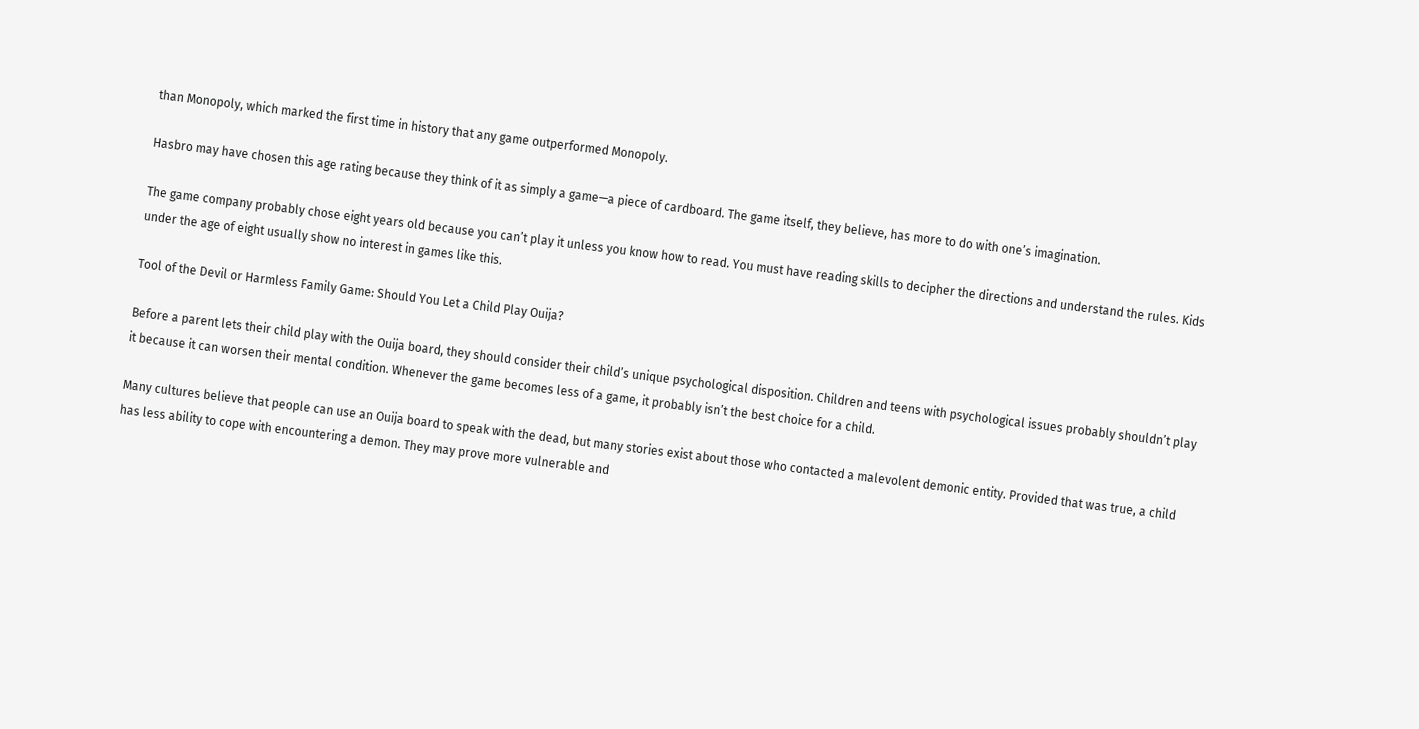than Monopoly, which marked the first time in history that any game outperformed Monopoly.

Hasbro may have chosen this age rating because they think of it as simply a game—a piece of cardboard. The game itself, they believe, has more to do with one’s imagination.

The game company probably chose eight years old because you can’t play it unless you know how to read. You must have reading skills to decipher the directions and understand the rules. Kids under the age of eight usually show no interest in games like this.

Tool of the Devil or Harmless Family Game: Should You Let a Child Play Ouija?

Before a parent lets their child play with the Ouija board, they should consider their child’s unique psychological disposition. Children and teens with psychological issues probably shouldn’t play it because it can worsen their mental condition. Whenever the game becomes less of a game, it probably isn’t the best choice for a child.

Many cultures believe that people can use an Ouija board to speak with the dead, but many stories exist about those who contacted a malevolent demonic entity. Provided that was true, a child has less ability to cope with encountering a demon. They may prove more vulnerable and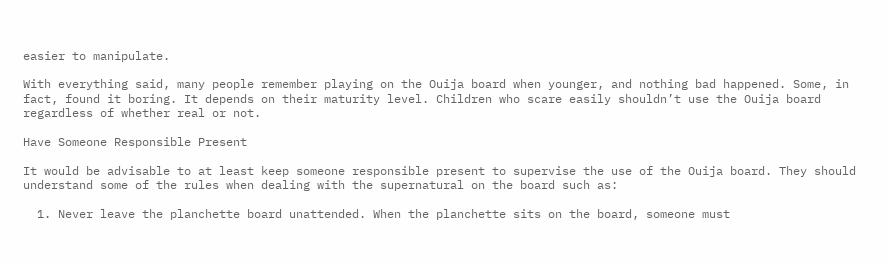easier to manipulate.

With everything said, many people remember playing on the Ouija board when younger, and nothing bad happened. Some, in fact, found it boring. It depends on their maturity level. Children who scare easily shouldn’t use the Ouija board regardless of whether real or not.

Have Someone Responsible Present

It would be advisable to at least keep someone responsible present to supervise the use of the Ouija board. They should understand some of the rules when dealing with the supernatural on the board such as:

  1. Never leave the planchette board unattended. When the planchette sits on the board, someone must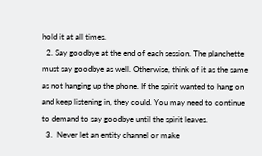hold it at all times.
  2. Say goodbye at the end of each session. The planchette must say goodbye as well. Otherwise, think of it as the same as not hanging up the phone. If the spirit wanted to hang on and keep listening in, they could. You may need to continue to demand to say goodbye until the spirit leaves.
  3.  Never let an entity channel or make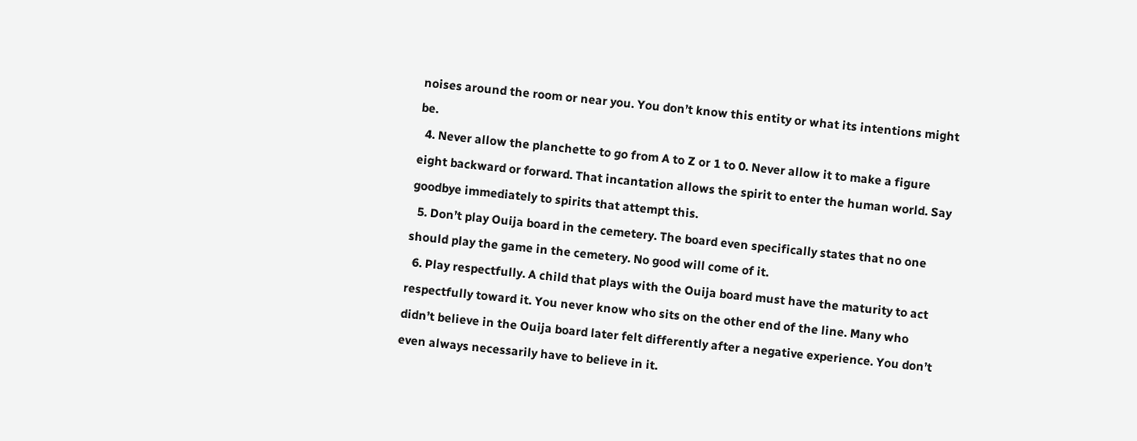noises around the room or near you. You don’t know this entity or what its intentions might be.
  4. Never allow the planchette to go from A to Z or 1 to 0. Never allow it to make a figure eight backward or forward. That incantation allows the spirit to enter the human world. Say goodbye immediately to spirits that attempt this.
  5. Don’t play Ouija board in the cemetery. The board even specifically states that no one should play the game in the cemetery. No good will come of it.
  6. Play respectfully. A child that plays with the Ouija board must have the maturity to act respectfully toward it. You never know who sits on the other end of the line. Many who didn’t believe in the Ouija board later felt differently after a negative experience. You don’t even always necessarily have to believe in it.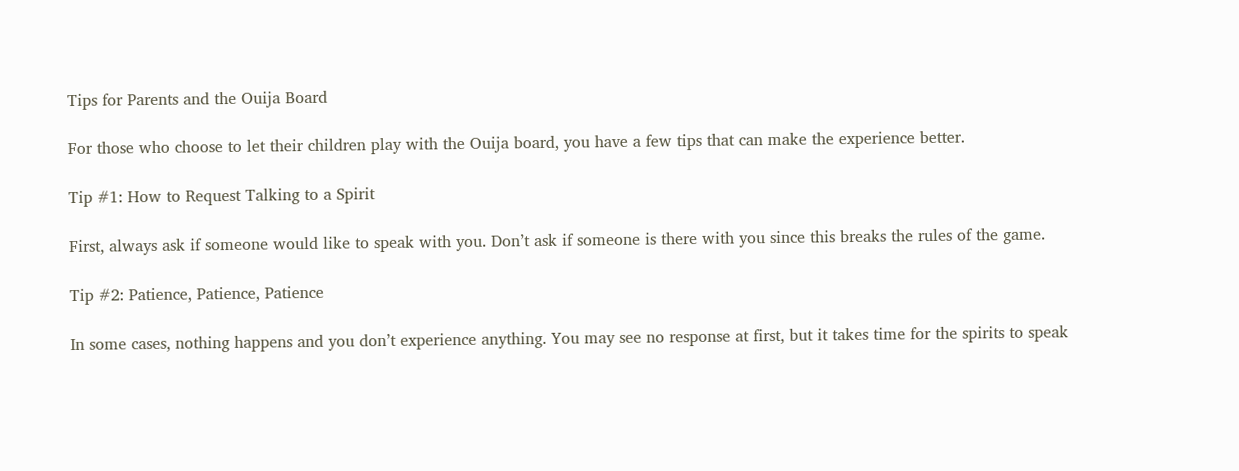Tips for Parents and the Ouija Board

For those who choose to let their children play with the Ouija board, you have a few tips that can make the experience better.

Tip #1: How to Request Talking to a Spirit

First, always ask if someone would like to speak with you. Don’t ask if someone is there with you since this breaks the rules of the game.

Tip #2: Patience, Patience, Patience

In some cases, nothing happens and you don’t experience anything. You may see no response at first, but it takes time for the spirits to speak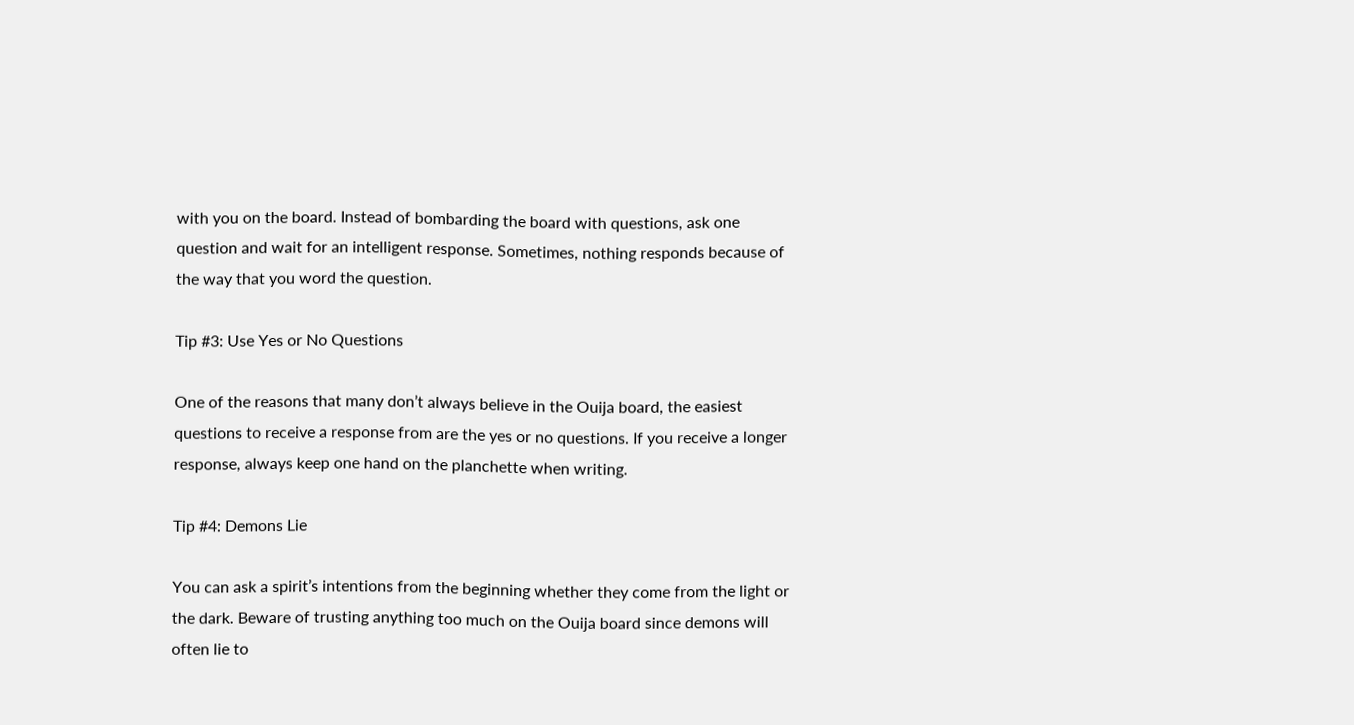with you on the board. Instead of bombarding the board with questions, ask one question and wait for an intelligent response. Sometimes, nothing responds because of the way that you word the question.

Tip #3: Use Yes or No Questions

One of the reasons that many don’t always believe in the Ouija board, the easiest questions to receive a response from are the yes or no questions. If you receive a longer response, always keep one hand on the planchette when writing.

Tip #4: Demons Lie

You can ask a spirit’s intentions from the beginning whether they come from the light or the dark. Beware of trusting anything too much on the Ouija board since demons will often lie to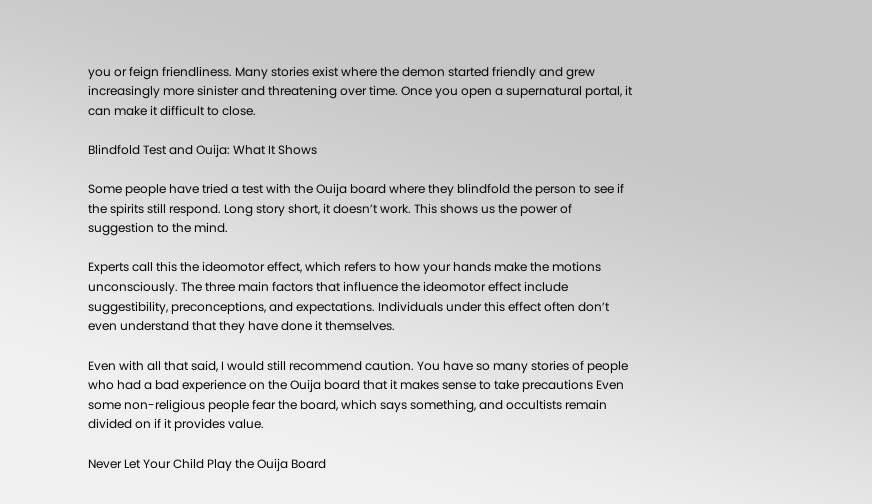you or feign friendliness. Many stories exist where the demon started friendly and grew increasingly more sinister and threatening over time. Once you open a supernatural portal, it can make it difficult to close.

Blindfold Test and Ouija: What It Shows

Some people have tried a test with the Ouija board where they blindfold the person to see if the spirits still respond. Long story short, it doesn’t work. This shows us the power of suggestion to the mind.

Experts call this the ideomotor effect, which refers to how your hands make the motions unconsciously. The three main factors that influence the ideomotor effect include suggestibility, preconceptions, and expectations. Individuals under this effect often don’t even understand that they have done it themselves.

Even with all that said, I would still recommend caution. You have so many stories of people who had a bad experience on the Ouija board that it makes sense to take precautions Even some non-religious people fear the board, which says something, and occultists remain divided on if it provides value.

Never Let Your Child Play the Ouija Board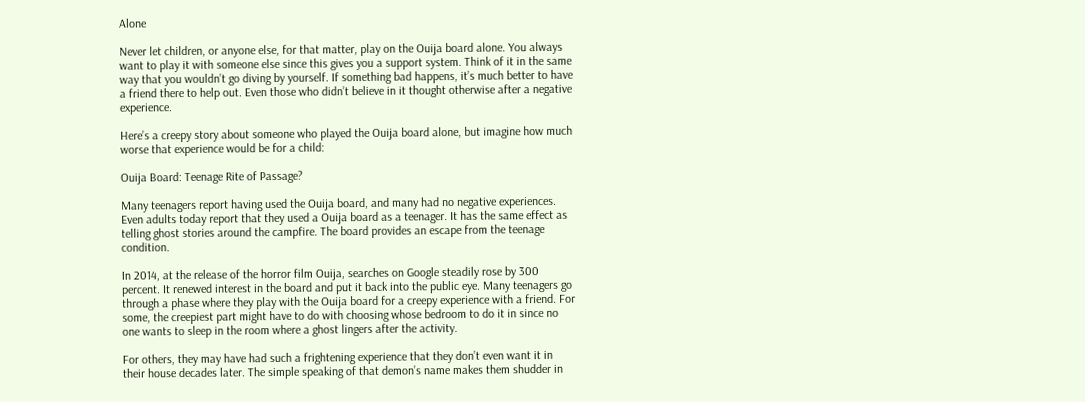Alone

Never let children, or anyone else, for that matter, play on the Ouija board alone. You always want to play it with someone else since this gives you a support system. Think of it in the same way that you wouldn’t go diving by yourself. If something bad happens, it’s much better to have a friend there to help out. Even those who didn’t believe in it thought otherwise after a negative experience.

Here’s a creepy story about someone who played the Ouija board alone, but imagine how much worse that experience would be for a child:

Ouija Board: Teenage Rite of Passage?

Many teenagers report having used the Ouija board, and many had no negative experiences. Even adults today report that they used a Ouija board as a teenager. It has the same effect as telling ghost stories around the campfire. The board provides an escape from the teenage condition.

In 2014, at the release of the horror film Ouija, searches on Google steadily rose by 300 percent. It renewed interest in the board and put it back into the public eye. Many teenagers go through a phase where they play with the Ouija board for a creepy experience with a friend. For some, the creepiest part might have to do with choosing whose bedroom to do it in since no one wants to sleep in the room where a ghost lingers after the activity.

For others, they may have had such a frightening experience that they don’t even want it in their house decades later. The simple speaking of that demon’s name makes them shudder in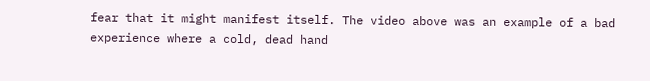fear that it might manifest itself. The video above was an example of a bad experience where a cold, dead hand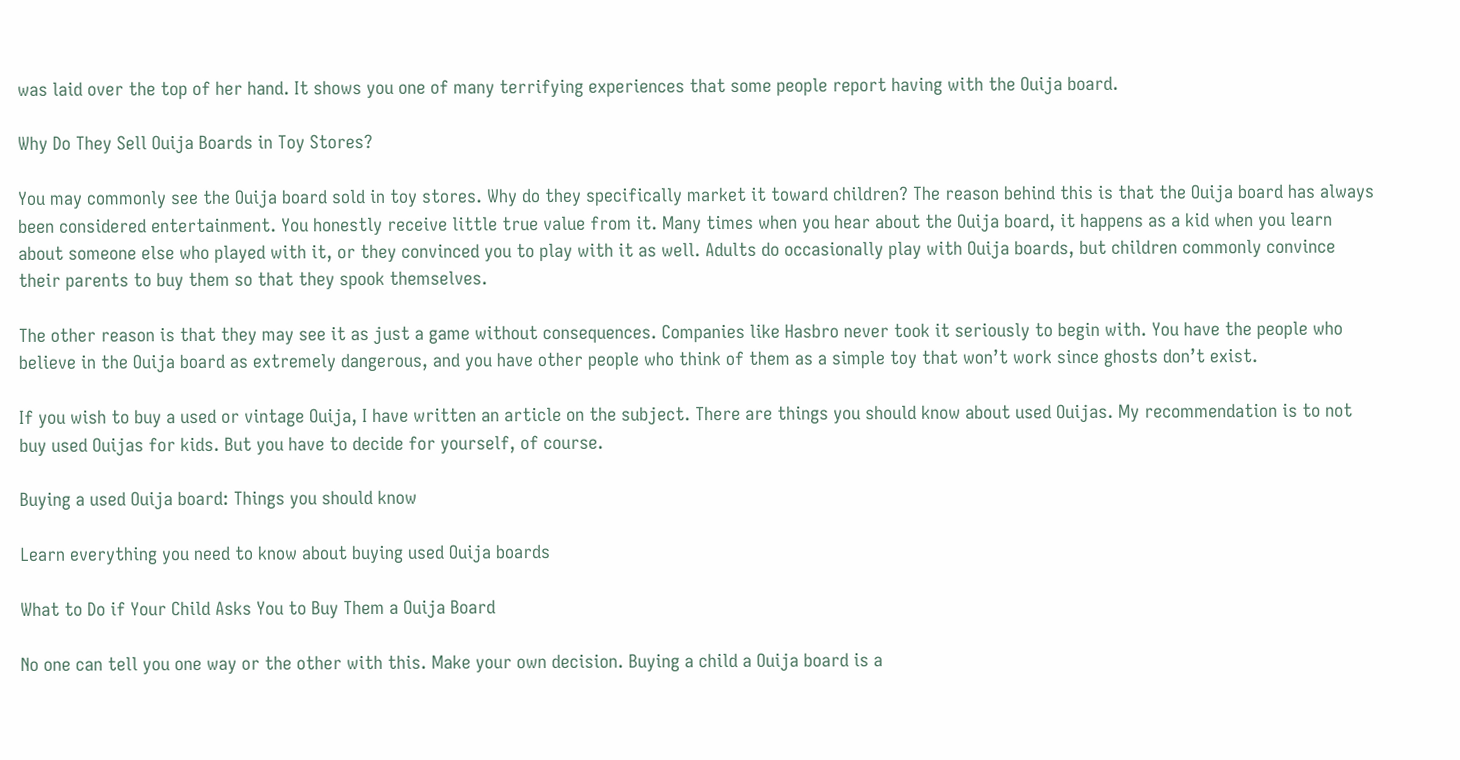was laid over the top of her hand. It shows you one of many terrifying experiences that some people report having with the Ouija board.

Why Do They Sell Ouija Boards in Toy Stores?

You may commonly see the Ouija board sold in toy stores. Why do they specifically market it toward children? The reason behind this is that the Ouija board has always been considered entertainment. You honestly receive little true value from it. Many times when you hear about the Ouija board, it happens as a kid when you learn about someone else who played with it, or they convinced you to play with it as well. Adults do occasionally play with Ouija boards, but children commonly convince their parents to buy them so that they spook themselves.

The other reason is that they may see it as just a game without consequences. Companies like Hasbro never took it seriously to begin with. You have the people who believe in the Ouija board as extremely dangerous, and you have other people who think of them as a simple toy that won’t work since ghosts don’t exist.

If you wish to buy a used or vintage Ouija, I have written an article on the subject. There are things you should know about used Ouijas. My recommendation is to not buy used Ouijas for kids. But you have to decide for yourself, of course.

Buying a used Ouija board: Things you should know

Learn everything you need to know about buying used Ouija boards

What to Do if Your Child Asks You to Buy Them a Ouija Board

No one can tell you one way or the other with this. Make your own decision. Buying a child a Ouija board is a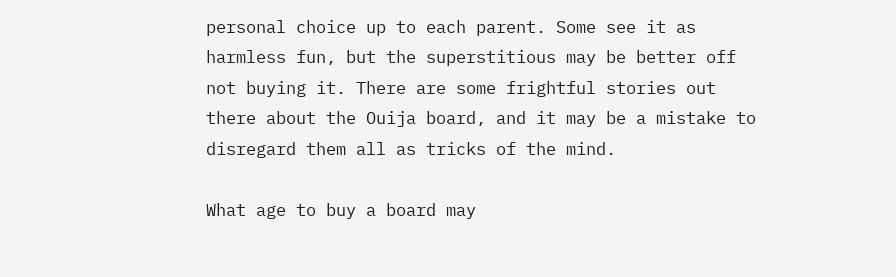personal choice up to each parent. Some see it as harmless fun, but the superstitious may be better off not buying it. There are some frightful stories out there about the Ouija board, and it may be a mistake to disregard them all as tricks of the mind.

What age to buy a board may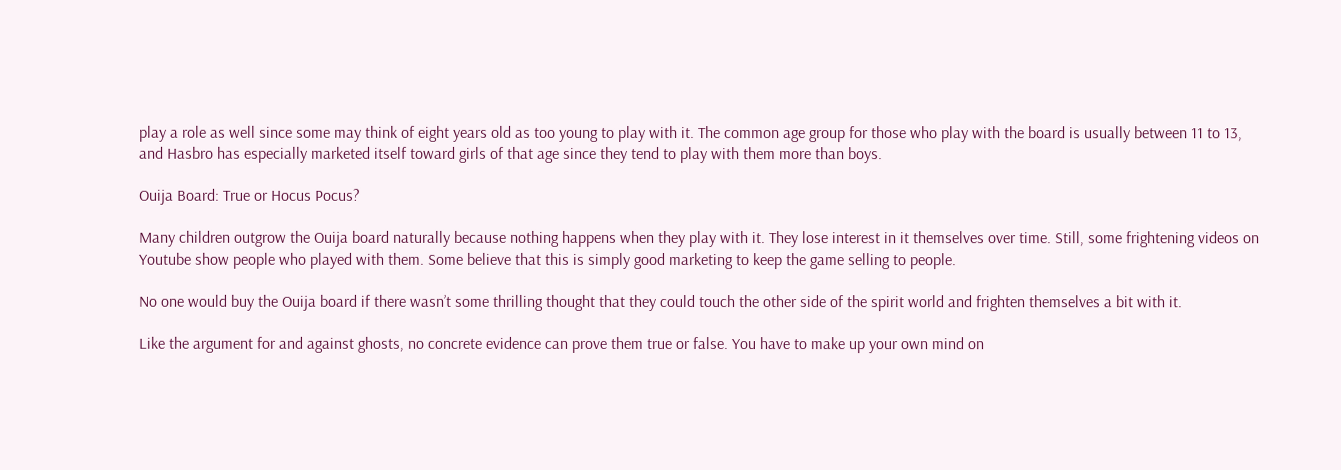play a role as well since some may think of eight years old as too young to play with it. The common age group for those who play with the board is usually between 11 to 13, and Hasbro has especially marketed itself toward girls of that age since they tend to play with them more than boys.

Ouija Board: True or Hocus Pocus?

Many children outgrow the Ouija board naturally because nothing happens when they play with it. They lose interest in it themselves over time. Still, some frightening videos on Youtube show people who played with them. Some believe that this is simply good marketing to keep the game selling to people.

No one would buy the Ouija board if there wasn’t some thrilling thought that they could touch the other side of the spirit world and frighten themselves a bit with it.

Like the argument for and against ghosts, no concrete evidence can prove them true or false. You have to make up your own mind on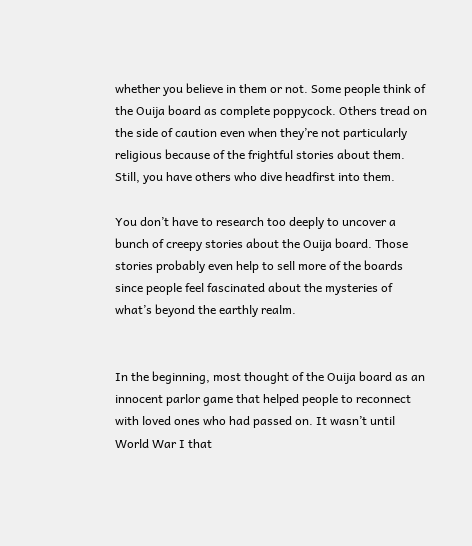whether you believe in them or not. Some people think of the Ouija board as complete poppycock. Others tread on the side of caution even when they’re not particularly religious because of the frightful stories about them. Still, you have others who dive headfirst into them.

You don’t have to research too deeply to uncover a bunch of creepy stories about the Ouija board. Those stories probably even help to sell more of the boards since people feel fascinated about the mysteries of what’s beyond the earthly realm.


In the beginning, most thought of the Ouija board as an innocent parlor game that helped people to reconnect with loved ones who had passed on. It wasn’t until World War I that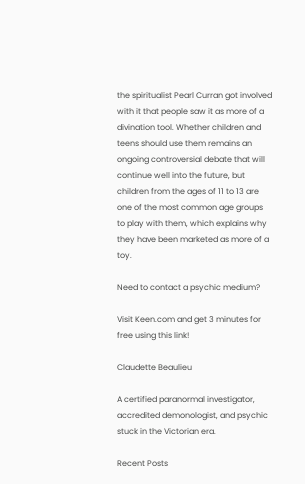the spiritualist Pearl Curran got involved with it that people saw it as more of a divination tool. Whether children and teens should use them remains an ongoing controversial debate that will continue well into the future, but children from the ages of 11 to 13 are one of the most common age groups to play with them, which explains why they have been marketed as more of a toy.

Need to contact a psychic medium?

Visit Keen.com and get 3 minutes for free using this link!

Claudette Beaulieu

A certified paranormal investigator, accredited demonologist, and psychic stuck in the Victorian era.

Recent Posts